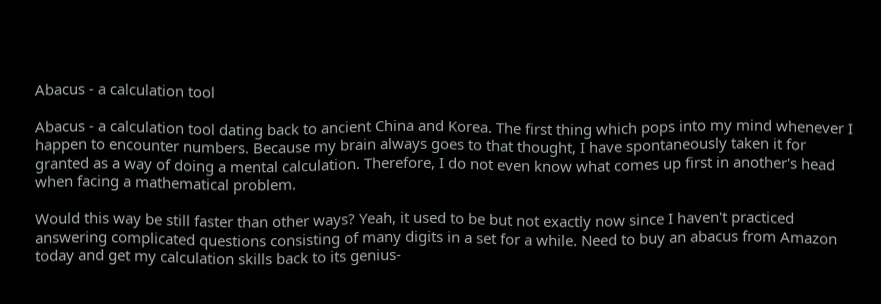Abacus - a calculation tool

Abacus - a calculation tool dating back to ancient China and Korea. The first thing which pops into my mind whenever I happen to encounter numbers. Because my brain always goes to that thought, I have spontaneously taken it for granted as a way of doing a mental calculation. Therefore, I do not even know what comes up first in another's head when facing a mathematical problem.

Would this way be still faster than other ways? Yeah, it used to be but not exactly now since I haven't practiced answering complicated questions consisting of many digits in a set for a while. Need to buy an abacus from Amazon today and get my calculation skills back to its genius-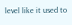level like it used to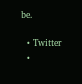be.

  • Twitter
  •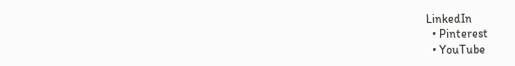LinkedIn
  • Pinterest
  • YouTube